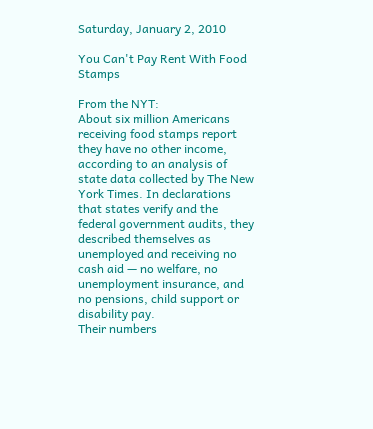Saturday, January 2, 2010

You Can't Pay Rent With Food Stamps

From the NYT:
About six million Americans receiving food stamps report they have no other income, according to an analysis of state data collected by The New York Times. In declarations that states verify and the federal government audits, they described themselves as unemployed and receiving no cash aid — no welfare, no unemployment insurance, and no pensions, child support or disability pay.
Their numbers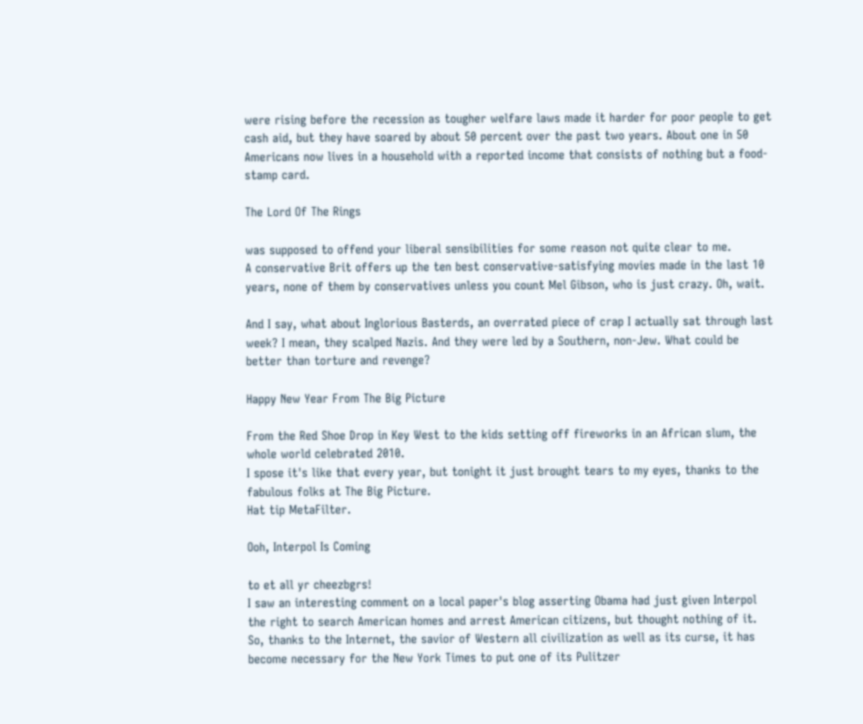were rising before the recession as tougher welfare laws made it harder for poor people to get cash aid, but they have soared by about 50 percent over the past two years. About one in 50 Americans now lives in a household with a reported income that consists of nothing but a food-stamp card.

The Lord Of The Rings

was supposed to offend your liberal sensibilities for some reason not quite clear to me.
A conservative Brit offers up the ten best conservative-satisfying movies made in the last 10 years, none of them by conservatives unless you count Mel Gibson, who is just crazy. Oh, wait.

And I say, what about Inglorious Basterds, an overrated piece of crap I actually sat through last week? I mean, they scalped Nazis. And they were led by a Southern, non-Jew. What could be better than torture and revenge?

Happy New Year From The Big Picture

From the Red Shoe Drop in Key West to the kids setting off fireworks in an African slum, the whole world celebrated 2010.
I spose it's like that every year, but tonight it just brought tears to my eyes, thanks to the fabulous folks at The Big Picture.
Hat tip MetaFilter.

Ooh, Interpol Is Coming

to et all yr cheezbgrs!
I saw an interesting comment on a local paper's blog asserting Obama had just given Interpol the right to search American homes and arrest American citizens, but thought nothing of it.
So, thanks to the Internet, the savior of Western all civilization as well as its curse, it has become necessary for the New York Times to put one of its Pulitzer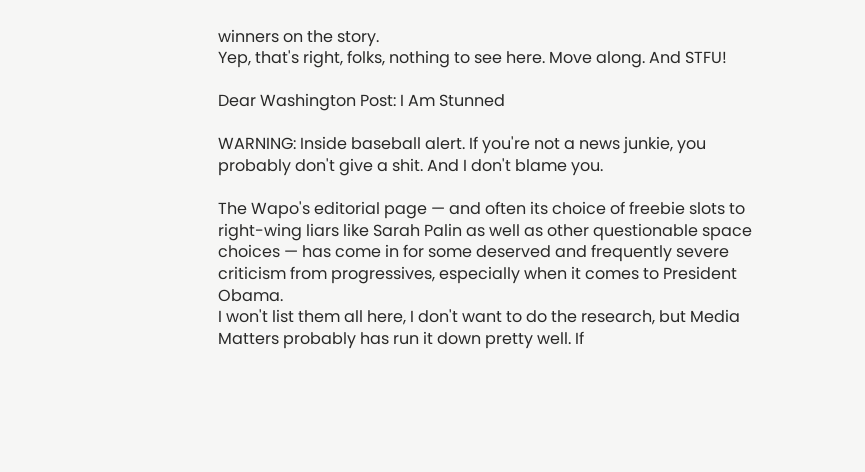winners on the story.
Yep, that's right, folks, nothing to see here. Move along. And STFU!

Dear Washington Post: I Am Stunned

WARNING: Inside baseball alert. If you're not a news junkie, you probably don't give a shit. And I don't blame you.

The Wapo's editorial page — and often its choice of freebie slots to right-wing liars like Sarah Palin as well as other questionable space choices — has come in for some deserved and frequently severe criticism from progressives, especially when it comes to President Obama.
I won't list them all here, I don't want to do the research, but Media Matters probably has run it down pretty well. If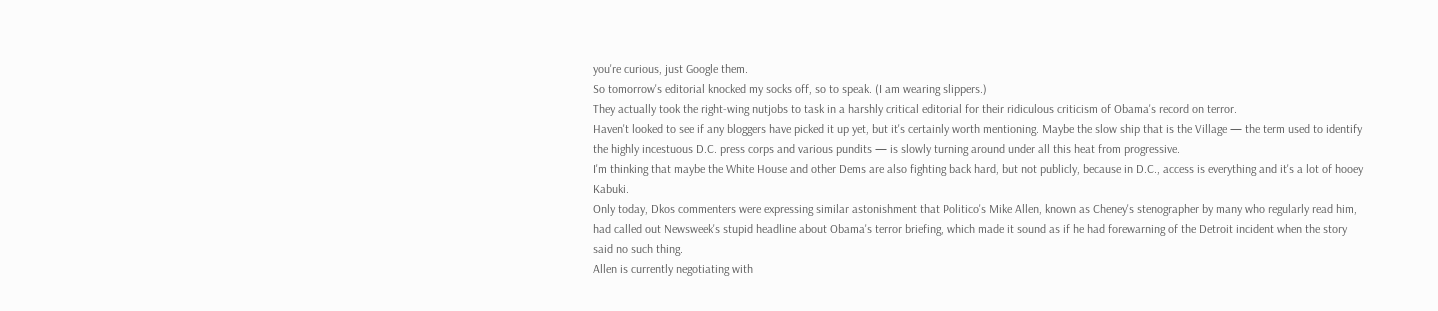you're curious, just Google them.
So tomorrow's editorial knocked my socks off, so to speak. (I am wearing slippers.)
They actually took the right-wing nutjobs to task in a harshly critical editorial for their ridiculous criticism of Obama's record on terror.
Haven't looked to see if any bloggers have picked it up yet, but it's certainly worth mentioning. Maybe the slow ship that is the Village — the term used to identify the highly incestuous D.C. press corps and various pundits — is slowly turning around under all this heat from progressive.
I'm thinking that maybe the White House and other Dems are also fighting back hard, but not publicly, because in D.C., access is everything and it's a lot of hooey Kabuki.
Only today, Dkos commenters were expressing similar astonishment that Politico's Mike Allen, known as Cheney's stenographer by many who regularly read him, had called out Newsweek's stupid headline about Obama's terror briefing, which made it sound as if he had forewarning of the Detroit incident when the story said no such thing.
Allen is currently negotiating with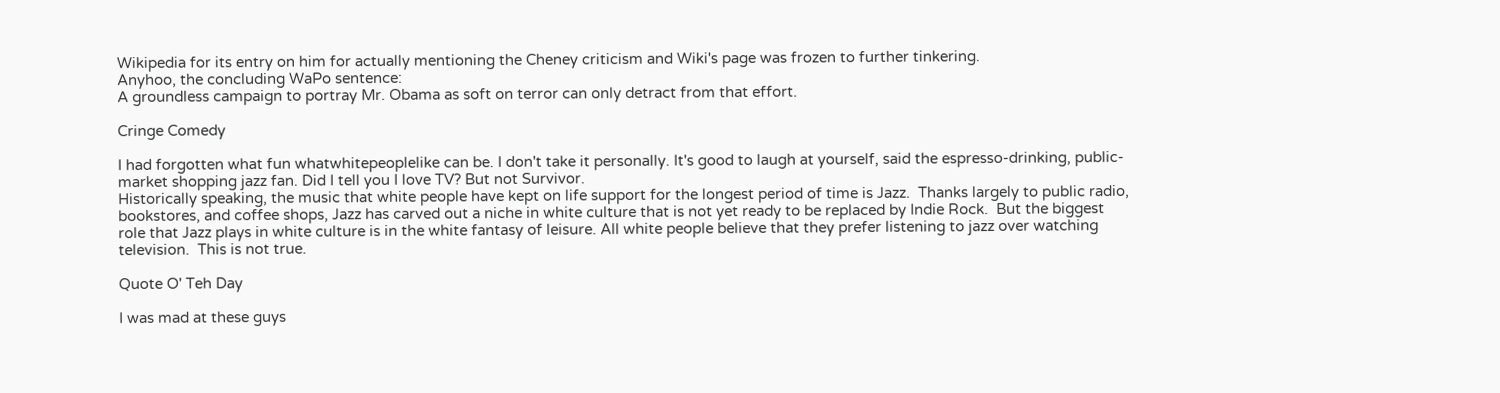Wikipedia for its entry on him for actually mentioning the Cheney criticism and Wiki's page was frozen to further tinkering.
Anyhoo, the concluding WaPo sentence:
A groundless campaign to portray Mr. Obama as soft on terror can only detract from that effort.

Cringe Comedy

I had forgotten what fun whatwhitepeoplelike can be. I don't take it personally. It's good to laugh at yourself, said the espresso-drinking, public-market shopping jazz fan. Did I tell you I love TV? But not Survivor.
Historically speaking, the music that white people have kept on life support for the longest period of time is Jazz.  Thanks largely to public radio, bookstores, and coffee shops, Jazz has carved out a niche in white culture that is not yet ready to be replaced by Indie Rock.  But the biggest role that Jazz plays in white culture is in the white fantasy of leisure. All white people believe that they prefer listening to jazz over watching television.  This is not true.

Quote O' Teh Day

I was mad at these guys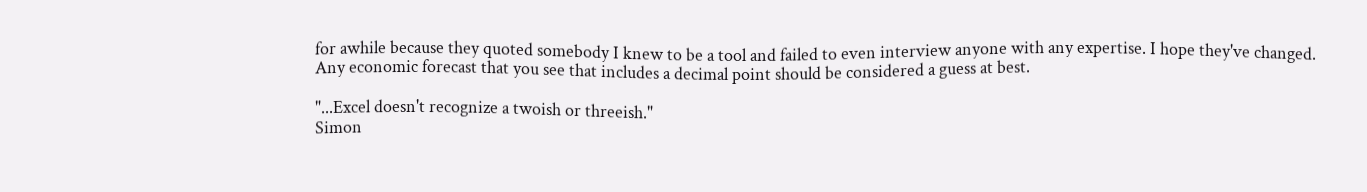for awhile because they quoted somebody I knew to be a tool and failed to even interview anyone with any expertise. I hope they've changed.
Any economic forecast that you see that includes a decimal point should be considered a guess at best.

"...Excel doesn't recognize a twoish or threeish."
Simon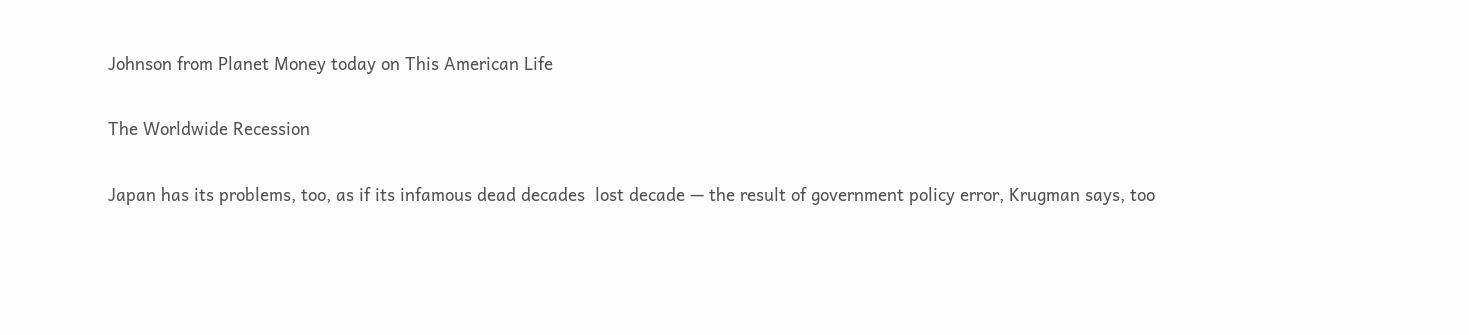Johnson from Planet Money today on This American Life

The Worldwide Recession

Japan has its problems, too, as if its infamous dead decades  lost decade — the result of government policy error, Krugman says, too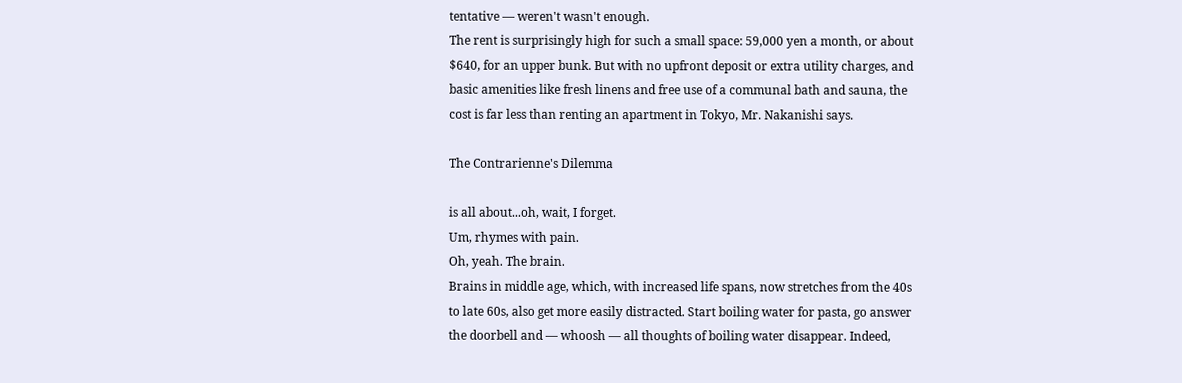tentative — weren't wasn't enough.
The rent is surprisingly high for such a small space: 59,000 yen a month, or about $640, for an upper bunk. But with no upfront deposit or extra utility charges, and basic amenities like fresh linens and free use of a communal bath and sauna, the cost is far less than renting an apartment in Tokyo, Mr. Nakanishi says.

The Contrarienne's Dilemma

is all about...oh, wait, I forget.
Um, rhymes with pain.
Oh, yeah. The brain.
Brains in middle age, which, with increased life spans, now stretches from the 40s to late 60s, also get more easily distracted. Start boiling water for pasta, go answer the doorbell and — whoosh — all thoughts of boiling water disappear. Indeed,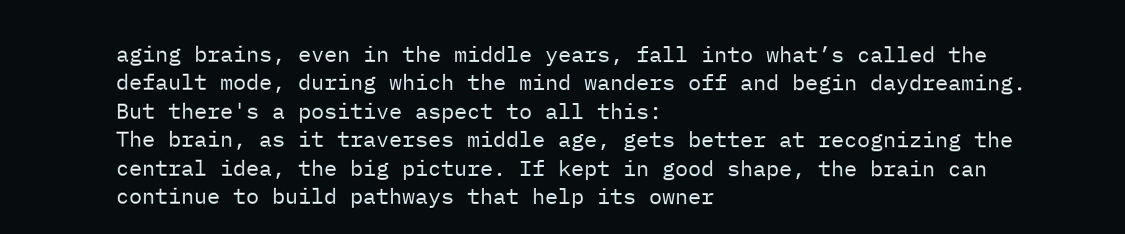aging brains, even in the middle years, fall into what’s called the default mode, during which the mind wanders off and begin daydreaming.
But there's a positive aspect to all this:
The brain, as it traverses middle age, gets better at recognizing the central idea, the big picture. If kept in good shape, the brain can continue to build pathways that help its owner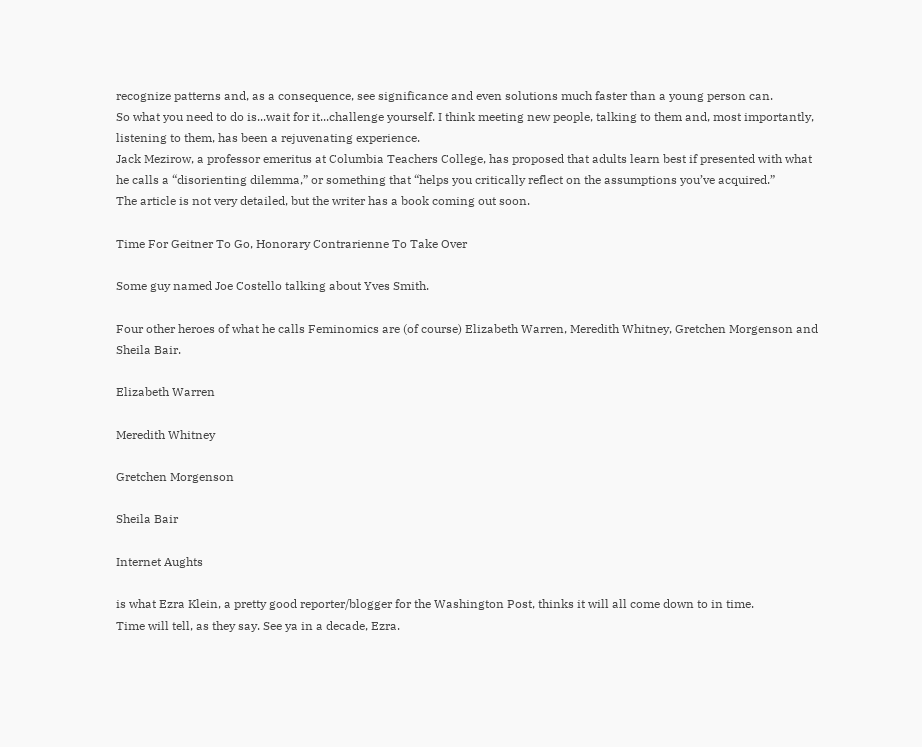recognize patterns and, as a consequence, see significance and even solutions much faster than a young person can.
So what you need to do is...wait for it...challenge yourself. I think meeting new people, talking to them and, most importantly, listening to them, has been a rejuvenating experience.
Jack Mezirow, a professor emeritus at Columbia Teachers College, has proposed that adults learn best if presented with what he calls a “disorienting dilemma,” or something that “helps you critically reflect on the assumptions you’ve acquired.”
The article is not very detailed, but the writer has a book coming out soon.

Time For Geitner To Go, Honorary Contrarienne To Take Over

Some guy named Joe Costello talking about Yves Smith.

Four other heroes of what he calls Feminomics are (of course) Elizabeth Warren, Meredith Whitney, Gretchen Morgenson and Sheila Bair.

Elizabeth Warren

Meredith Whitney

Gretchen Morgenson

Sheila Bair

Internet Aughts

is what Ezra Klein, a pretty good reporter/blogger for the Washington Post, thinks it will all come down to in time.
Time will tell, as they say. See ya in a decade, Ezra.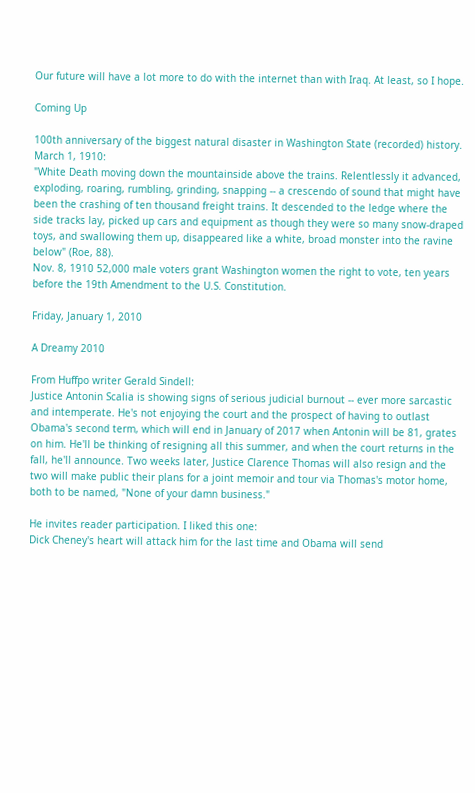Our future will have a lot more to do with the internet than with Iraq. At least, so I hope.

Coming Up

100th anniversary of the biggest natural disaster in Washington State (recorded) history.
March 1, 1910:
"White Death moving down the mountainside above the trains. Relentlessly it advanced, exploding, roaring, rumbling, grinding, snapping -- a crescendo of sound that might have been the crashing of ten thousand freight trains. It descended to the ledge where the side tracks lay, picked up cars and equipment as though they were so many snow-draped toys, and swallowing them up, disappeared like a white, broad monster into the ravine below" (Roe, 88).
Nov. 8, 1910 52,000 male voters grant Washington women the right to vote, ten years before the 19th Amendment to the U.S. Constitution.

Friday, January 1, 2010

A Dreamy 2010

From Huffpo writer Gerald Sindell:
Justice Antonin Scalia is showing signs of serious judicial burnout -- ever more sarcastic and intemperate. He's not enjoying the court and the prospect of having to outlast Obama's second term, which will end in January of 2017 when Antonin will be 81, grates on him. He'll be thinking of resigning all this summer, and when the court returns in the fall, he'll announce. Two weeks later, Justice Clarence Thomas will also resign and the two will make public their plans for a joint memoir and tour via Thomas's motor home, both to be named, "None of your damn business."

He invites reader participation. I liked this one:
Dick Cheney's heart will attack him for the last time and Obama will send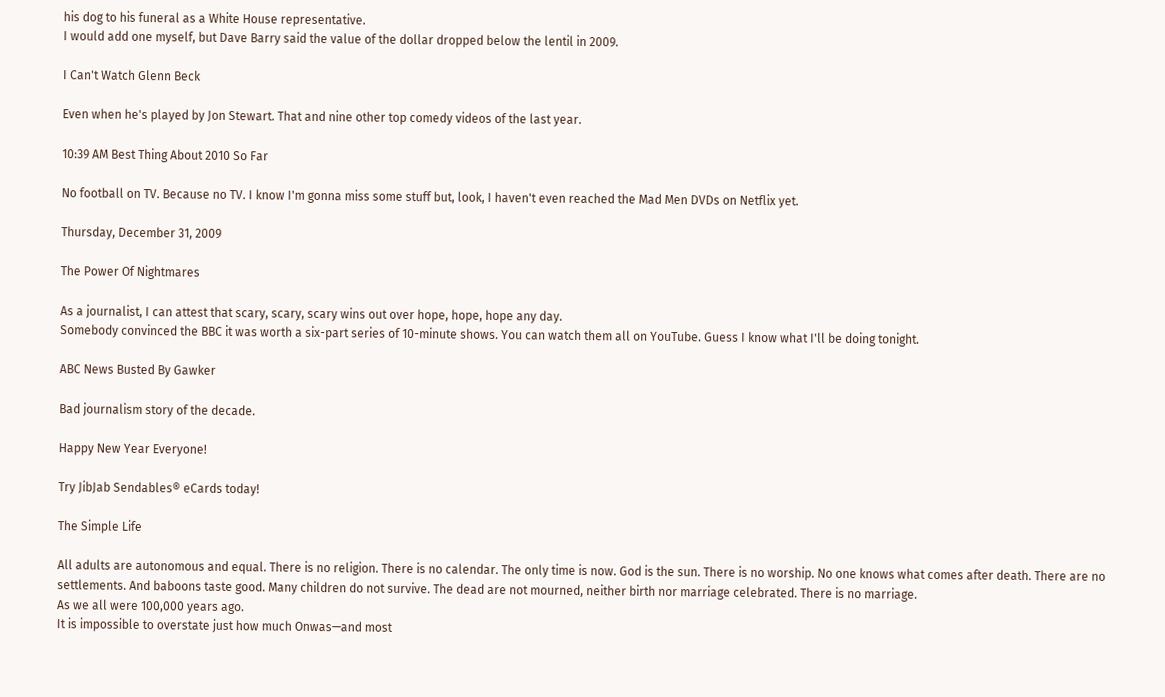his dog to his funeral as a White House representative.
I would add one myself, but Dave Barry said the value of the dollar dropped below the lentil in 2009.

I Can't Watch Glenn Beck

Even when he's played by Jon Stewart. That and nine other top comedy videos of the last year.

10:39 AM Best Thing About 2010 So Far

No football on TV. Because no TV. I know I'm gonna miss some stuff but, look, I haven't even reached the Mad Men DVDs on Netflix yet.

Thursday, December 31, 2009

The Power Of Nightmares

As a journalist, I can attest that scary, scary, scary wins out over hope, hope, hope any day.
Somebody convinced the BBC it was worth a six-part series of 10-minute shows. You can watch them all on YouTube. Guess I know what I'll be doing tonight.

ABC News Busted By Gawker

Bad journalism story of the decade.

Happy New Year Everyone!

Try JibJab Sendables® eCards today!

The Simple Life

All adults are autonomous and equal. There is no religion. There is no calendar. The only time is now. God is the sun. There is no worship. No one knows what comes after death. There are no settlements. And baboons taste good. Many children do not survive. The dead are not mourned, neither birth nor marriage celebrated. There is no marriage.
As we all were 100,000 years ago.
It is impossible to overstate just how much Onwas—and most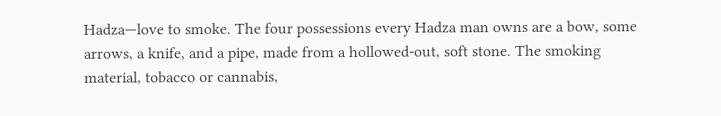Hadza—love to smoke. The four possessions every Hadza man owns are a bow, some arrows, a knife, and a pipe, made from a hollowed-out, soft stone. The smoking material, tobacco or cannabis,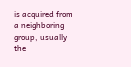is acquired from a neighboring group, usually the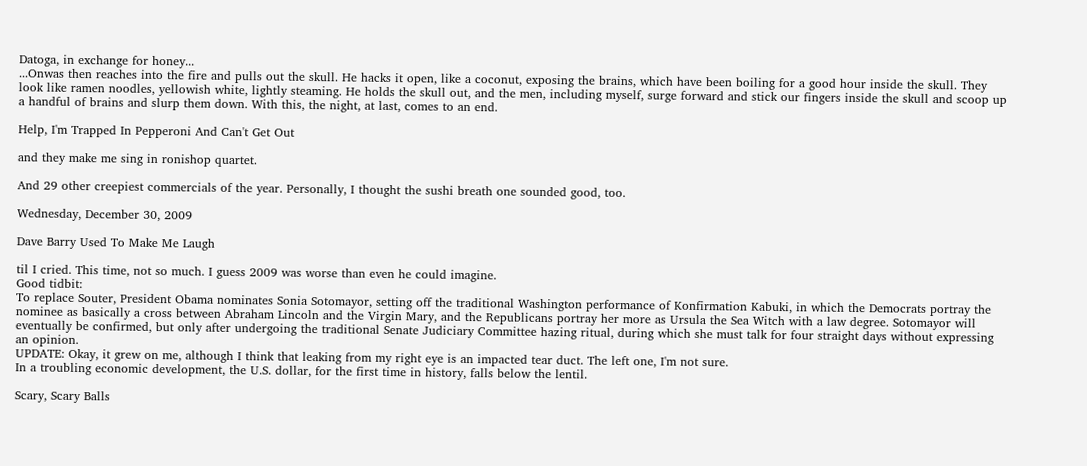Datoga, in exchange for honey...
...Onwas then reaches into the fire and pulls out the skull. He hacks it open, like a coconut, exposing the brains, which have been boiling for a good hour inside the skull. They look like ramen noodles, yellowish white, lightly steaming. He holds the skull out, and the men, including myself, surge forward and stick our fingers inside the skull and scoop up a handful of brains and slurp them down. With this, the night, at last, comes to an end.

Help, I'm Trapped In Pepperoni And Can't Get Out

and they make me sing in ronishop quartet.

And 29 other creepiest commercials of the year. Personally, I thought the sushi breath one sounded good, too.

Wednesday, December 30, 2009

Dave Barry Used To Make Me Laugh

til I cried. This time, not so much. I guess 2009 was worse than even he could imagine.
Good tidbit:
To replace Souter, President Obama nominates Sonia Sotomayor, setting off the traditional Washington performance of Konfirmation Kabuki, in which the Democrats portray the nominee as basically a cross between Abraham Lincoln and the Virgin Mary, and the Republicans portray her more as Ursula the Sea Witch with a law degree. Sotomayor will eventually be confirmed, but only after undergoing the traditional Senate Judiciary Committee hazing ritual, during which she must talk for four straight days without expressing an opinion.
UPDATE: Okay, it grew on me, although I think that leaking from my right eye is an impacted tear duct. The left one, I'm not sure.
In a troubling economic development, the U.S. dollar, for the first time in history, falls below the lentil.

Scary, Scary Balls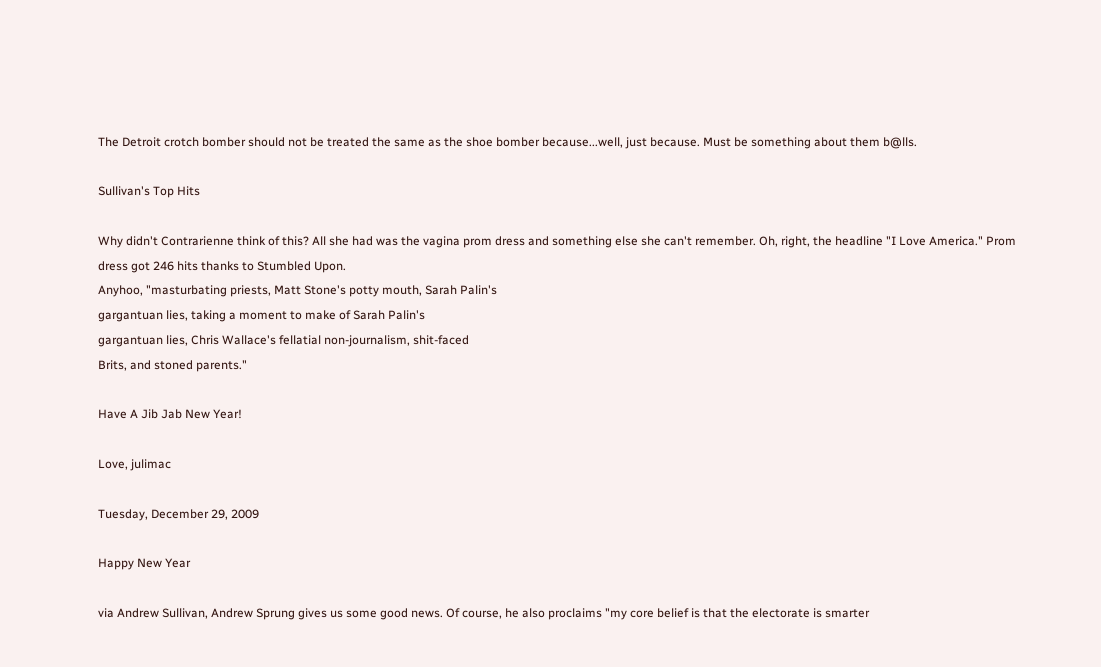The Detroit crotch bomber should not be treated the same as the shoe bomber because...well, just because. Must be something about them b@lls.

Sullivan's Top Hits

Why didn't Contrarienne think of this? All she had was the vagina prom dress and something else she can't remember. Oh, right, the headline "I Love America." Prom dress got 246 hits thanks to Stumbled Upon.
Anyhoo, "masturbating priests, Matt Stone's potty mouth, Sarah Palin's
gargantuan lies, taking a moment to make of Sarah Palin's
gargantuan lies, Chris Wallace's fellatial non-journalism, shit-faced
Brits, and stoned parents."

Have A Jib Jab New Year!

Love, julimac

Tuesday, December 29, 2009

Happy New Year

via Andrew Sullivan, Andrew Sprung gives us some good news. Of course, he also proclaims "my core belief is that the electorate is smarter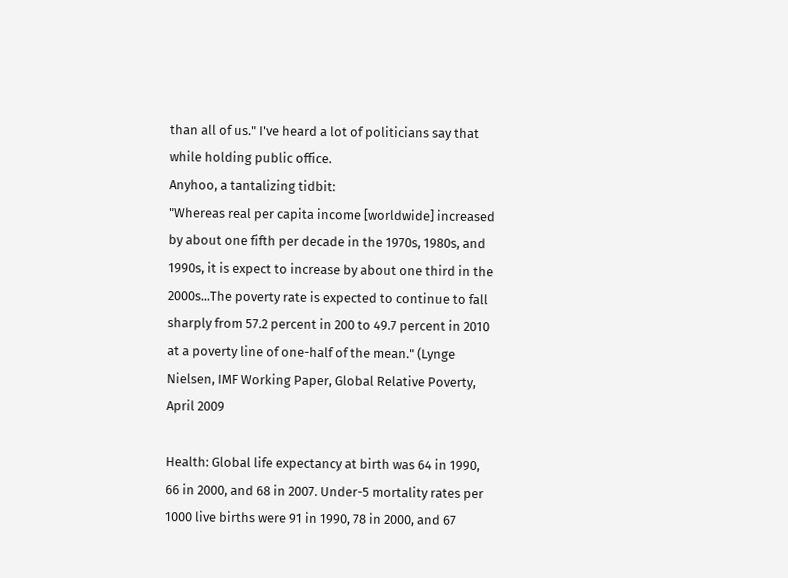than all of us." I've heard a lot of politicians say that while holding public office.
Anyhoo, a tantalizing tidbit:
"Whereas real per capita income [worldwide] increased by about one fifth per decade in the 1970s, 1980s, and 1990s, it is expect to increase by about one third in the 2000s...The poverty rate is expected to continue to fall sharply from 57.2 percent in 200 to 49.7 percent in 2010 at a poverty line of one-half of the mean." (Lynge Nielsen, IMF Working Paper, Global Relative Poverty, April 2009

Health: Global life expectancy at birth was 64 in 1990, 66 in 2000, and 68 in 2007. Under-5 mortality rates per 1000 live births were 91 in 1990, 78 in 2000, and 67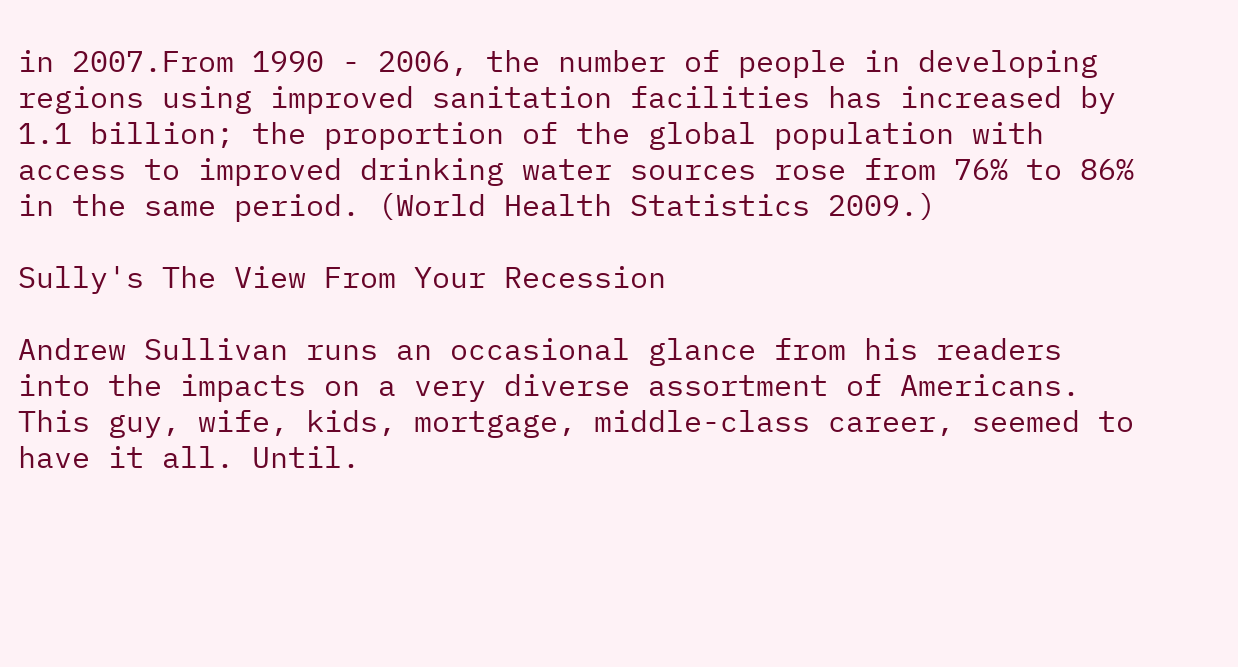in 2007.From 1990 - 2006, the number of people in developing regions using improved sanitation facilities has increased by 1.1 billion; the proportion of the global population with access to improved drinking water sources rose from 76% to 86% in the same period. (World Health Statistics 2009.)

Sully's The View From Your Recession

Andrew Sullivan runs an occasional glance from his readers into the impacts on a very diverse assortment of Americans. This guy, wife, kids, mortgage, middle-class career, seemed to have it all. Until.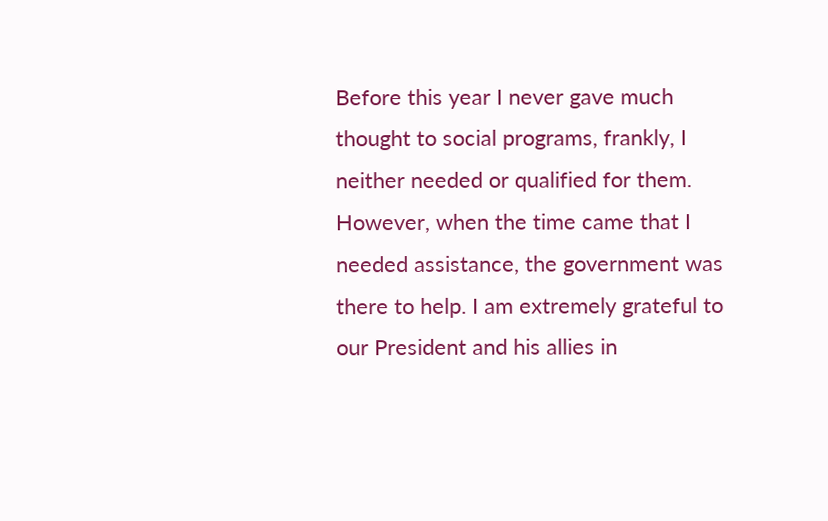Before this year I never gave much thought to social programs, frankly, I neither needed or qualified for them. However, when the time came that I needed assistance, the government was there to help. I am extremely grateful to our President and his allies in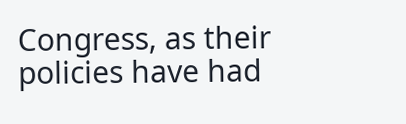Congress, as their policies have had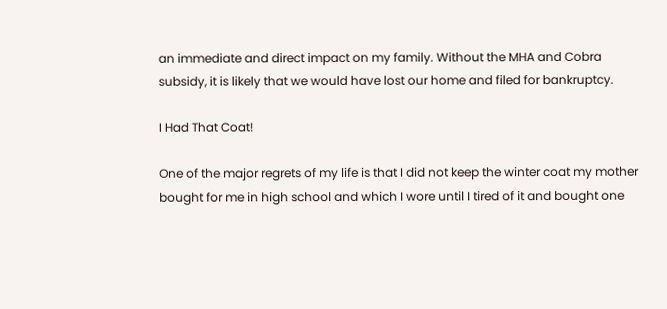an immediate and direct impact on my family. Without the MHA and Cobra subsidy, it is likely that we would have lost our home and filed for bankruptcy.

I Had That Coat!

One of the major regrets of my life is that I did not keep the winter coat my mother bought for me in high school and which I wore until I tired of it and bought one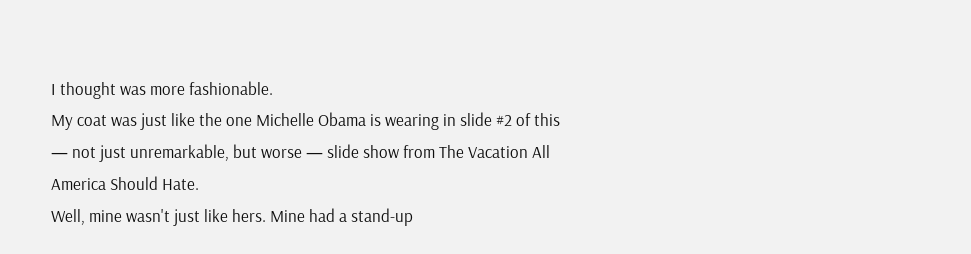I thought was more fashionable.
My coat was just like the one Michelle Obama is wearing in slide #2 of this — not just unremarkable, but worse — slide show from The Vacation All America Should Hate.
Well, mine wasn't just like hers. Mine had a stand-up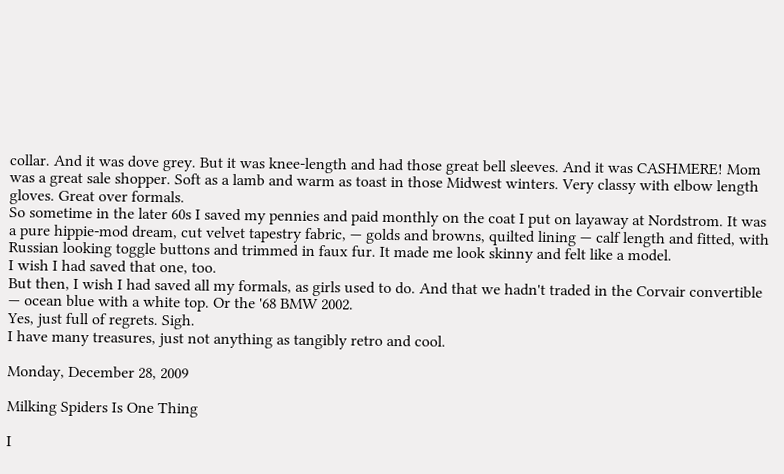collar. And it was dove grey. But it was knee-length and had those great bell sleeves. And it was CASHMERE! Mom was a great sale shopper. Soft as a lamb and warm as toast in those Midwest winters. Very classy with elbow length gloves. Great over formals.
So sometime in the later 60s I saved my pennies and paid monthly on the coat I put on layaway at Nordstrom. It was a pure hippie-mod dream, cut velvet tapestry fabric, — golds and browns, quilted lining — calf length and fitted, with Russian looking toggle buttons and trimmed in faux fur. It made me look skinny and felt like a model.
I wish I had saved that one, too.
But then, I wish I had saved all my formals, as girls used to do. And that we hadn't traded in the Corvair convertible — ocean blue with a white top. Or the '68 BMW 2002.
Yes, just full of regrets. Sigh.
I have many treasures, just not anything as tangibly retro and cool.

Monday, December 28, 2009

Milking Spiders Is One Thing

I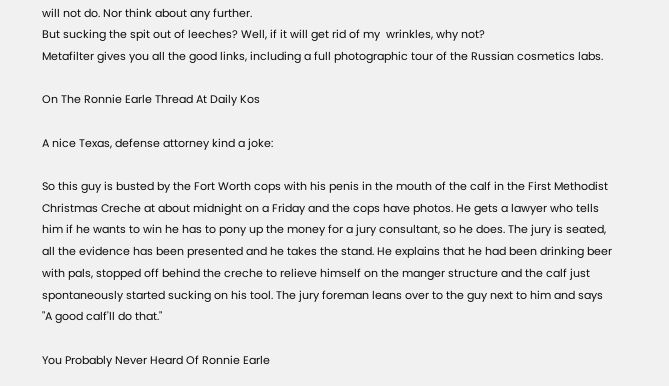will not do. Nor think about any further.
But sucking the spit out of leeches? Well, if it will get rid of my  wrinkles, why not?
Metafilter gives you all the good links, including a full photographic tour of the Russian cosmetics labs.

On The Ronnie Earle Thread At Daily Kos

A nice Texas, defense attorney kind a joke:

So this guy is busted by the Fort Worth cops with his penis in the mouth of the calf in the First Methodist Christmas Creche at about midnight on a Friday and the cops have photos. He gets a lawyer who tells him if he wants to win he has to pony up the money for a jury consultant, so he does. The jury is seated, all the evidence has been presented and he takes the stand. He explains that he had been drinking beer with pals, stopped off behind the creche to relieve himself on the manger structure and the calf just spontaneously started sucking on his tool. The jury foreman leans over to the guy next to him and says "A good calf'll do that."

You Probably Never Heard Of Ronnie Earle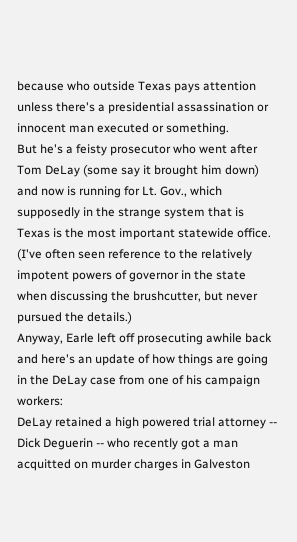because who outside Texas pays attention unless there's a presidential assassination or innocent man executed or something.
But he's a feisty prosecutor who went after Tom DeLay (some say it brought him down) and now is running for Lt. Gov., which supposedly in the strange system that is Texas is the most important statewide office. (I've often seen reference to the relatively impotent powers of governor in the state when discussing the brushcutter, but never pursued the details.)
Anyway, Earle left off prosecuting awhile back and here's an update of how things are going in the DeLay case from one of his campaign workers:
DeLay retained a high powered trial attorney -- Dick Deguerin -- who recently got a man acquitted on murder charges in Galveston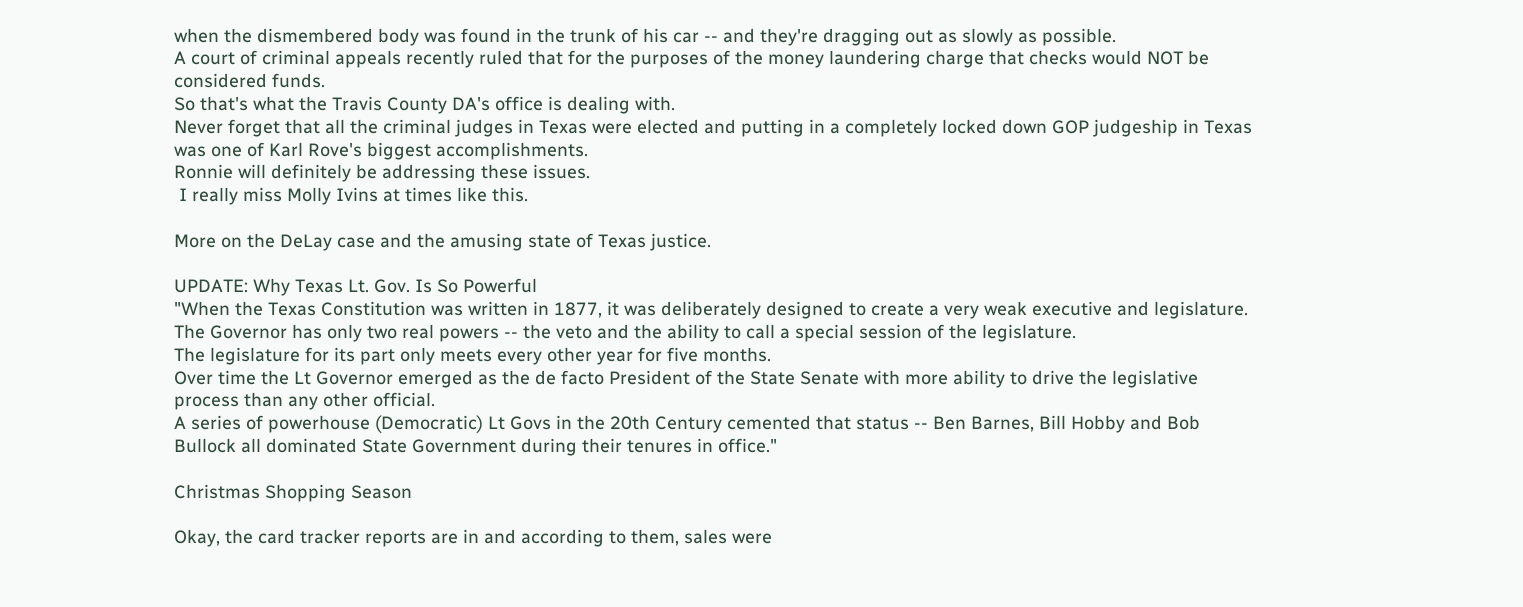when the dismembered body was found in the trunk of his car -- and they're dragging out as slowly as possible.
A court of criminal appeals recently ruled that for the purposes of the money laundering charge that checks would NOT be considered funds.
So that's what the Travis County DA's office is dealing with.
Never forget that all the criminal judges in Texas were elected and putting in a completely locked down GOP judgeship in Texas was one of Karl Rove's biggest accomplishments.
Ronnie will definitely be addressing these issues.
 I really miss Molly Ivins at times like this.

More on the DeLay case and the amusing state of Texas justice.

UPDATE: Why Texas Lt. Gov. Is So Powerful
"When the Texas Constitution was written in 1877, it was deliberately designed to create a very weak executive and legislature. The Governor has only two real powers -- the veto and the ability to call a special session of the legislature.
The legislature for its part only meets every other year for five months.
Over time the Lt Governor emerged as the de facto President of the State Senate with more ability to drive the legislative process than any other official.
A series of powerhouse (Democratic) Lt Govs in the 20th Century cemented that status -- Ben Barnes, Bill Hobby and Bob Bullock all dominated State Government during their tenures in office."

Christmas Shopping Season

Okay, the card tracker reports are in and according to them, sales were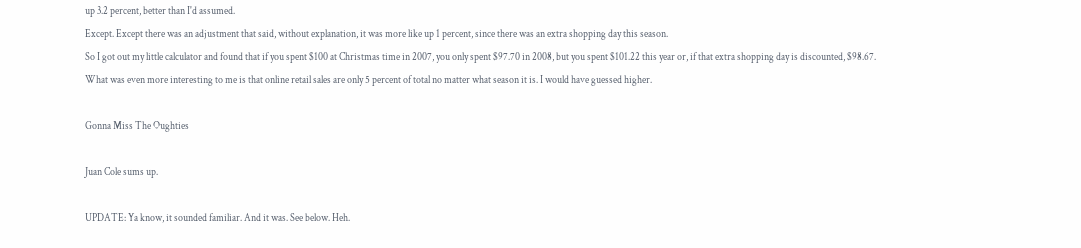up 3.2 percent, better than I'd assumed.
Except. Except there was an adjustment that said, without explanation, it was more like up 1 percent, since there was an extra shopping day this season.
So I got out my little calculator and found that if you spent $100 at Christmas time in 2007, you only spent $97.70 in 2008, but you spent $101.22 this year or, if that extra shopping day is discounted, $98.67.
What was even more interesting to me is that online retail sales are only 5 percent of total no matter what season it is. I would have guessed higher.

Gonna Miss The Oughties

Juan Cole sums up.

UPDATE: Ya know, it sounded familiar. And it was. See below. Heh.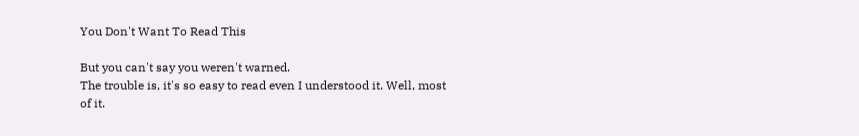You Don't Want To Read This

But you can't say you weren't warned.
The trouble is, it's so easy to read even I understood it. Well, most of it.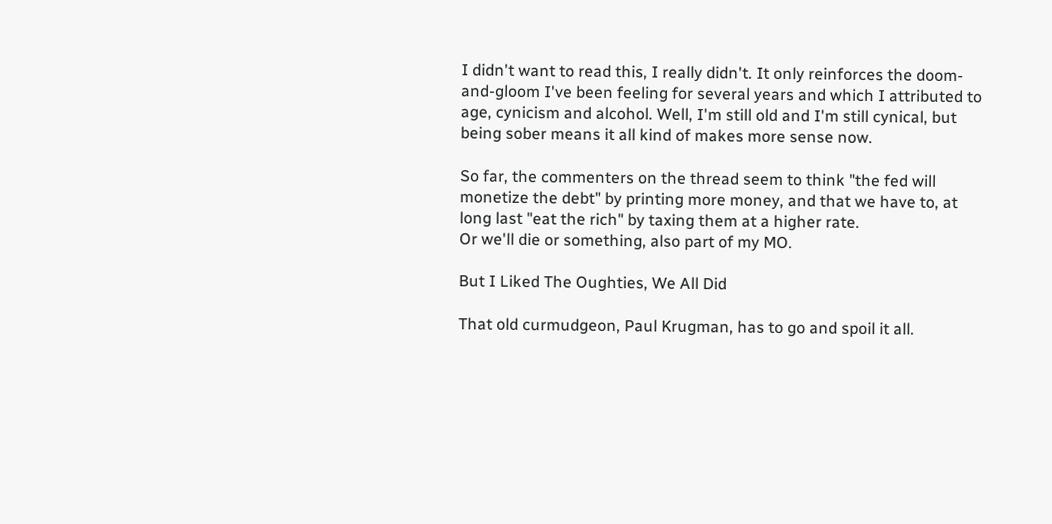I didn't want to read this, I really didn't. It only reinforces the doom-and-gloom I've been feeling for several years and which I attributed to age, cynicism and alcohol. Well, I'm still old and I'm still cynical, but being sober means it all kind of makes more sense now.

So far, the commenters on the thread seem to think "the fed will monetize the debt" by printing more money, and that we have to, at long last "eat the rich" by taxing them at a higher rate.
Or we'll die or something, also part of my MO.

But I Liked The Oughties, We All Did

That old curmudgeon, Paul Krugman, has to go and spoil it all.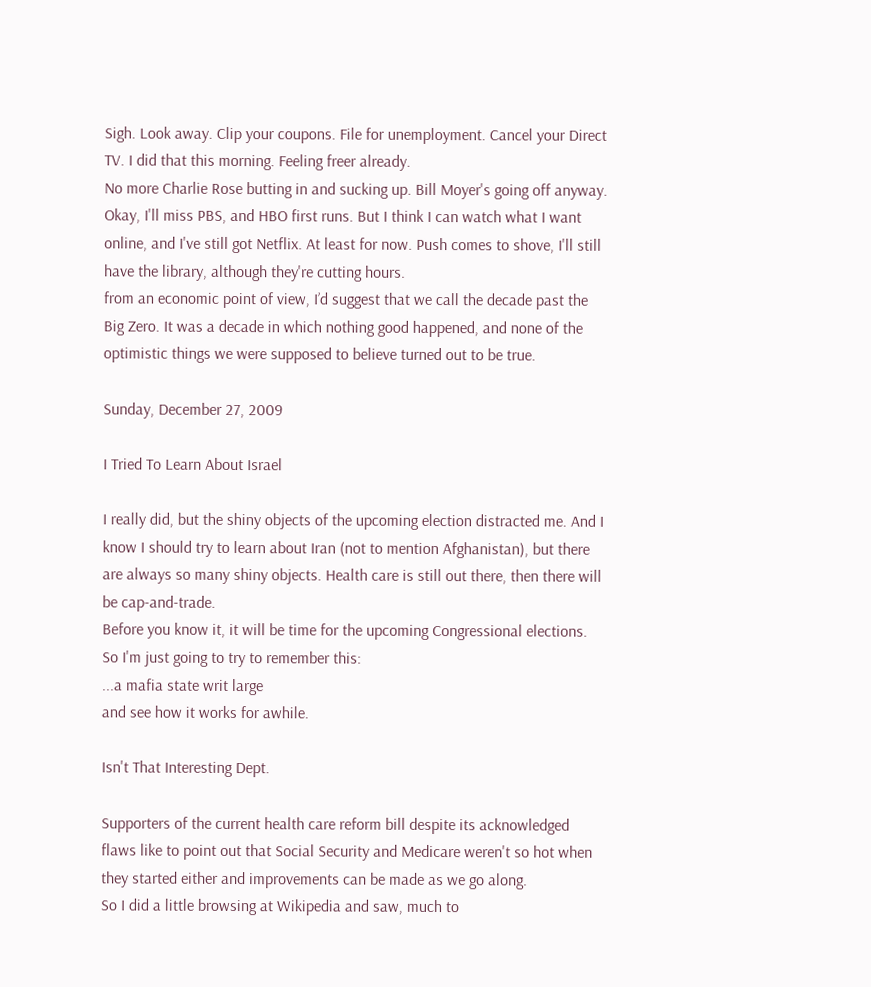Sigh. Look away. Clip your coupons. File for unemployment. Cancel your Direct TV. I did that this morning. Feeling freer already.
No more Charlie Rose butting in and sucking up. Bill Moyer's going off anyway. Okay, I'll miss PBS, and HBO first runs. But I think I can watch what I want online, and I've still got Netflix. At least for now. Push comes to shove, I'll still have the library, although they're cutting hours.
from an economic point of view, I’d suggest that we call the decade past the Big Zero. It was a decade in which nothing good happened, and none of the optimistic things we were supposed to believe turned out to be true.

Sunday, December 27, 2009

I Tried To Learn About Israel

I really did, but the shiny objects of the upcoming election distracted me. And I know I should try to learn about Iran (not to mention Afghanistan), but there are always so many shiny objects. Health care is still out there, then there will be cap-and-trade.
Before you know it, it will be time for the upcoming Congressional elections.
So I'm just going to try to remember this:
...a mafia state writ large
and see how it works for awhile.

Isn't That Interesting Dept.

Supporters of the current health care reform bill despite its acknowledged flaws like to point out that Social Security and Medicare weren't so hot when they started either and improvements can be made as we go along.
So I did a little browsing at Wikipedia and saw, much to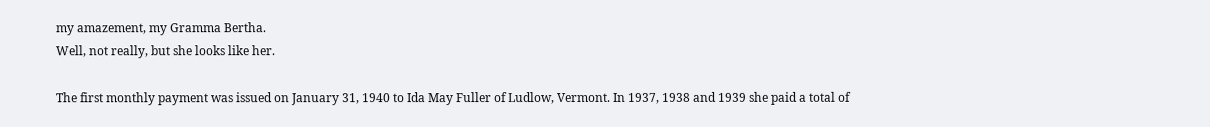my amazement, my Gramma Bertha.
Well, not really, but she looks like her.

The first monthly payment was issued on January 31, 1940 to Ida May Fuller of Ludlow, Vermont. In 1937, 1938 and 1939 she paid a total of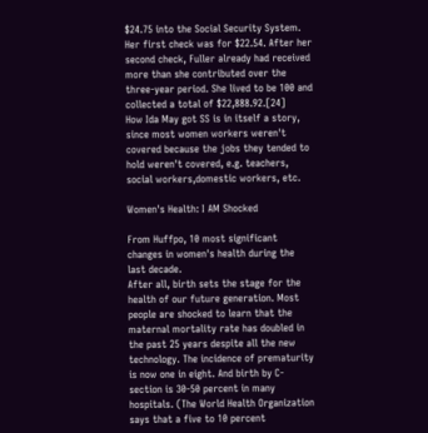$24.75 into the Social Security System. Her first check was for $22.54. After her second check, Fuller already had received more than she contributed over the three-year period. She lived to be 100 and collected a total of $22,888.92.[24]
How Ida May got SS is in itself a story, since most women workers weren't covered because the jobs they tended to hold weren't covered, e.g. teachers, social workers,domestic workers, etc.

Women's Health: I AM Shocked

From Huffpo, 10 most significant changes in women's health during the last decade.
After all, birth sets the stage for the health of our future generation. Most people are shocked to learn that the maternal mortality rate has doubled in the past 25 years despite all the new technology. The incidence of prematurity is now one in eight. And birth by C-section is 30-50 percent in many hospitals. (The World Health Organization says that a five to 10 percent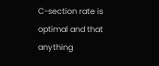C-section rate is optimal and that anything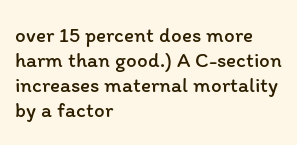over 15 percent does more harm than good.) A C-section increases maternal mortality by a factor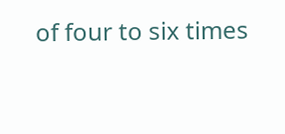of four to six times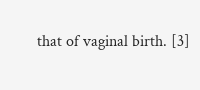that of vaginal birth. [3]